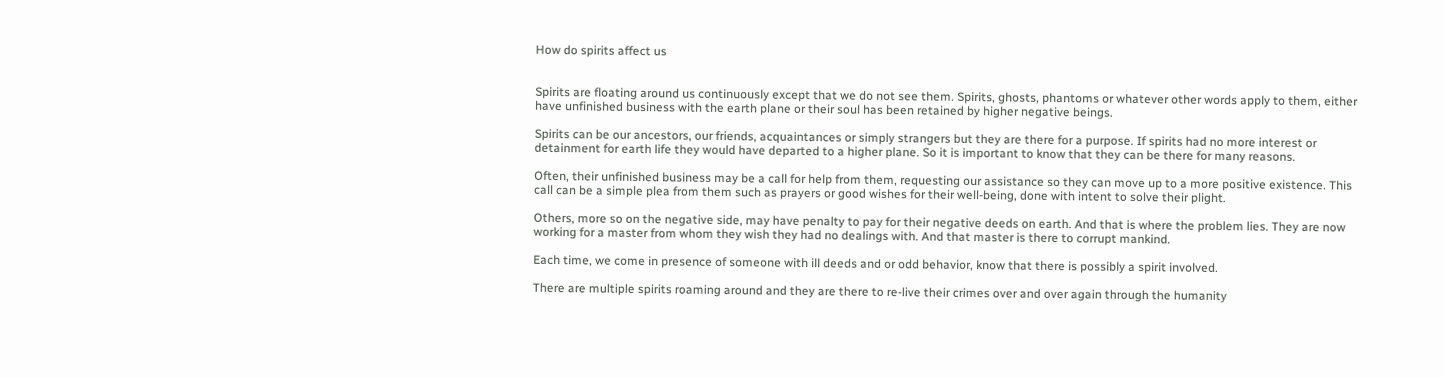How do spirits affect us


Spirits are floating around us continuously except that we do not see them. Spirits, ghosts, phantoms or whatever other words apply to them, either have unfinished business with the earth plane or their soul has been retained by higher negative beings.

Spirits can be our ancestors, our friends, acquaintances or simply strangers but they are there for a purpose. If spirits had no more interest or detainment for earth life they would have departed to a higher plane. So it is important to know that they can be there for many reasons.

Often, their unfinished business may be a call for help from them, requesting our assistance so they can move up to a more positive existence. This call can be a simple plea from them such as prayers or good wishes for their well-being, done with intent to solve their plight.

Others, more so on the negative side, may have penalty to pay for their negative deeds on earth. And that is where the problem lies. They are now working for a master from whom they wish they had no dealings with. And that master is there to corrupt mankind.

Each time, we come in presence of someone with ill deeds and or odd behavior, know that there is possibly a spirit involved.

There are multiple spirits roaming around and they are there to re-live their crimes over and over again through the humanity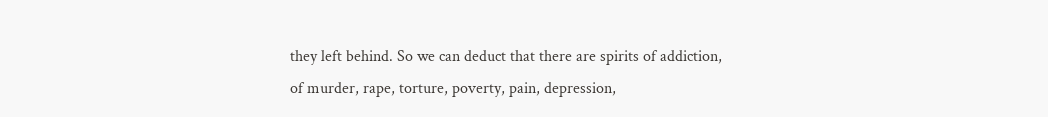they left behind. So we can deduct that there are spirits of addiction, of murder, rape, torture, poverty, pain, depression,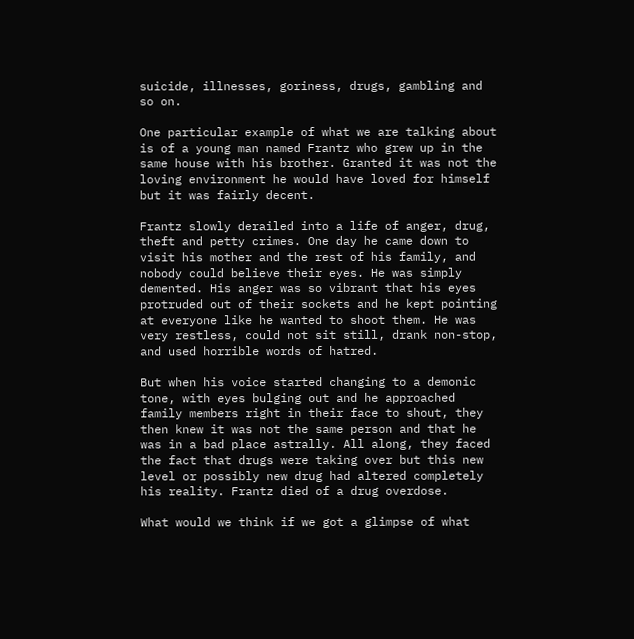suicide, illnesses, goriness, drugs, gambling and so on.

One particular example of what we are talking about is of a young man named Frantz who grew up in the same house with his brother. Granted it was not the loving environment he would have loved for himself but it was fairly decent.

Frantz slowly derailed into a life of anger, drug, theft and petty crimes. One day he came down to visit his mother and the rest of his family, and nobody could believe their eyes. He was simply demented. His anger was so vibrant that his eyes protruded out of their sockets and he kept pointing at everyone like he wanted to shoot them. He was very restless, could not sit still, drank non-stop, and used horrible words of hatred.

But when his voice started changing to a demonic tone, with eyes bulging out and he approached family members right in their face to shout, they then knew it was not the same person and that he was in a bad place astrally. All along, they faced the fact that drugs were taking over but this new level or possibly new drug had altered completely his reality. Frantz died of a drug overdose.

What would we think if we got a glimpse of what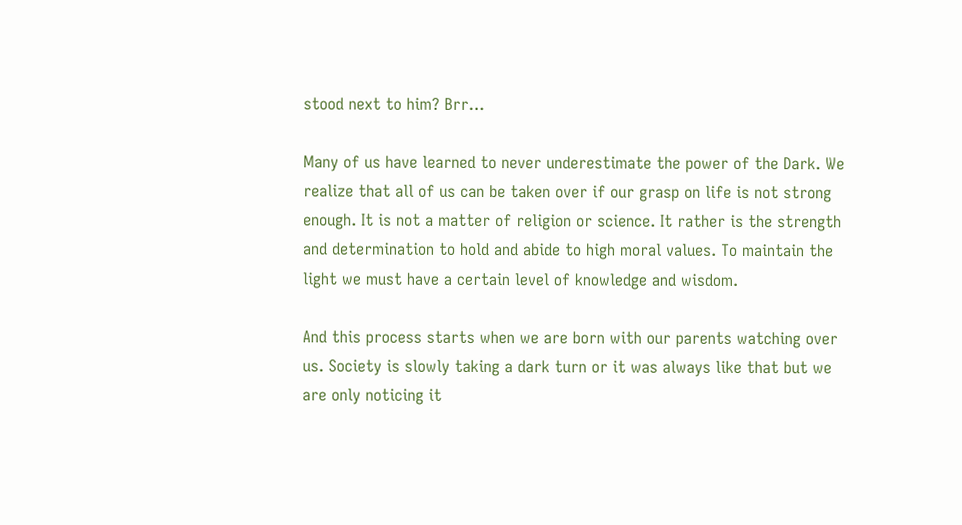stood next to him? Brr…

Many of us have learned to never underestimate the power of the Dark. We realize that all of us can be taken over if our grasp on life is not strong enough. It is not a matter of religion or science. It rather is the strength and determination to hold and abide to high moral values. To maintain the light we must have a certain level of knowledge and wisdom.

And this process starts when we are born with our parents watching over us. Society is slowly taking a dark turn or it was always like that but we are only noticing it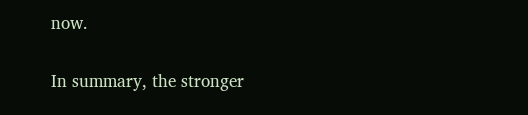now.

In summary, the stronger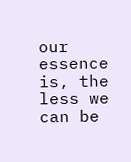our essence is, the less we can be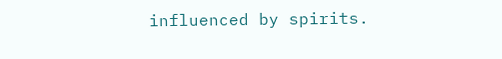influenced by spirits.